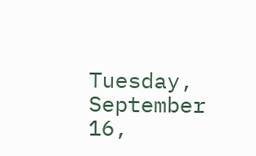Tuesday, September 16,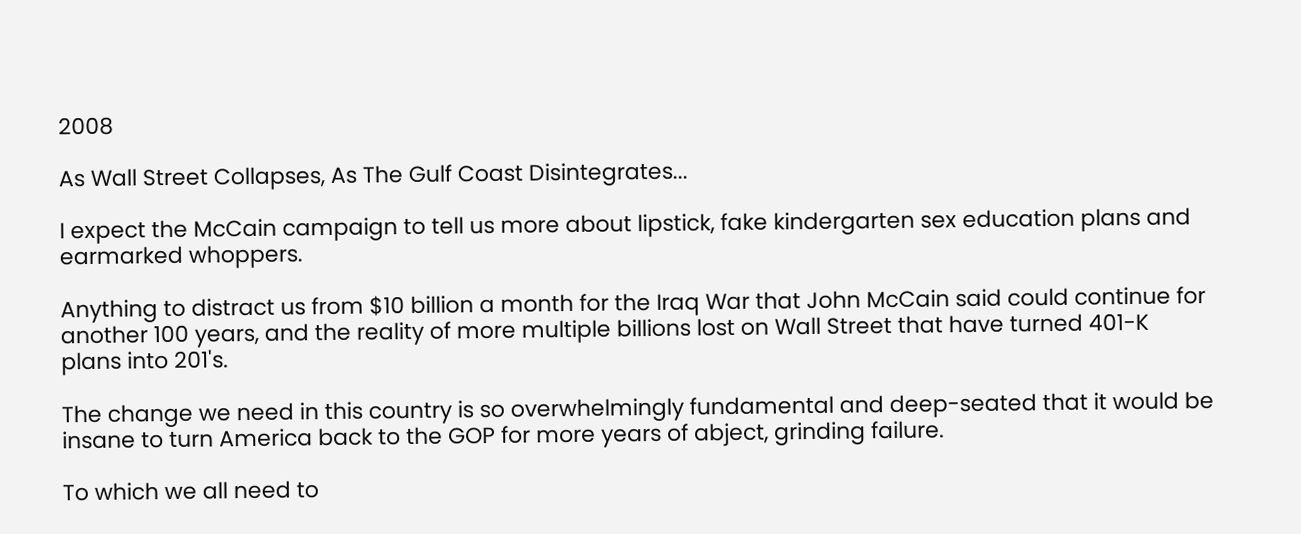2008

As Wall Street Collapses, As The Gulf Coast Disintegrates...

I expect the McCain campaign to tell us more about lipstick, fake kindergarten sex education plans and earmarked whoppers.

Anything to distract us from $10 billion a month for the Iraq War that John McCain said could continue for another 100 years, and the reality of more multiple billions lost on Wall Street that have turned 401-K plans into 201's.

The change we need in this country is so overwhelmingly fundamental and deep-seated that it would be insane to turn America back to the GOP for more years of abject, grinding failure.

To which we all need to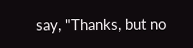say, "Thanks, but no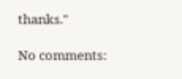thanks."

No comments: